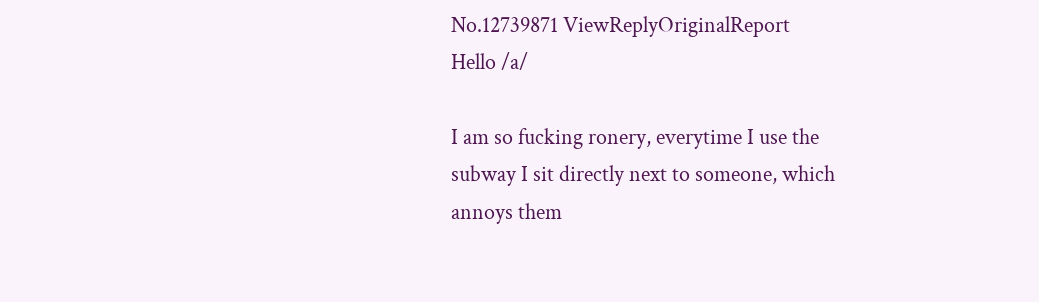No.12739871 ViewReplyOriginalReport
Hello /a/

I am so fucking ronery, everytime I use the subway I sit directly next to someone, which annoys them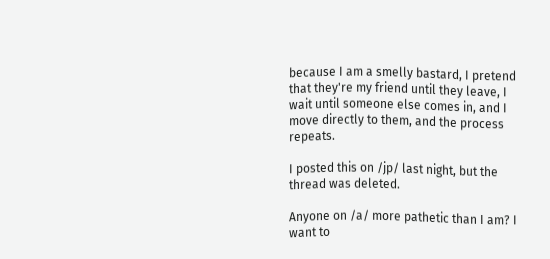because I am a smelly bastard, I pretend that they're my friend until they leave, I wait until someone else comes in, and I move directly to them, and the process repeats.

I posted this on /jp/ last night, but the thread was deleted.

Anyone on /a/ more pathetic than I am? I want to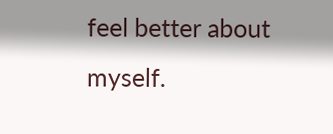feel better about myself.